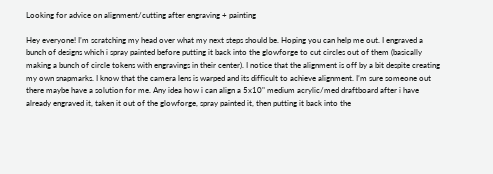Looking for advice on alignment/cutting after engraving + painting

Hey everyone! I’m scratching my head over what my next steps should be. Hoping you can help me out. I engraved a bunch of designs which i spray painted before putting it back into the glowforge to cut circles out of them (basically making a bunch of circle tokens with engravings in their center). I notice that the alignment is off by a bit despite creating my own snapmarks. I know that the camera lens is warped and its difficult to achieve alignment. I’m sure someone out there maybe have a solution for me. Any idea how i can align a 5x10" medium acrylic/med draftboard after i have already engraved it, taken it out of the glowforge, spray painted it, then putting it back into the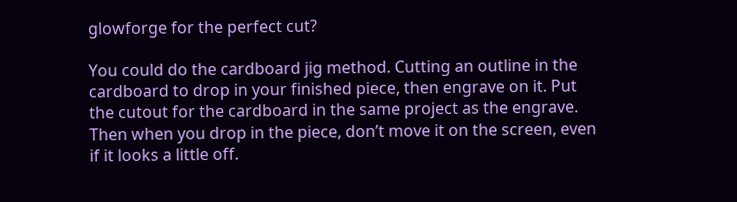glowforge for the perfect cut?

You could do the cardboard jig method. Cutting an outline in the cardboard to drop in your finished piece, then engrave on it. Put the cutout for the cardboard in the same project as the engrave. Then when you drop in the piece, don’t move it on the screen, even if it looks a little off.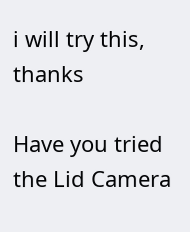i will try this, thanks

Have you tried the Lid Camera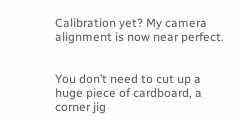Calibration yet? My camera alignment is now near perfect.


You don’t need to cut up a huge piece of cardboard, a corner jig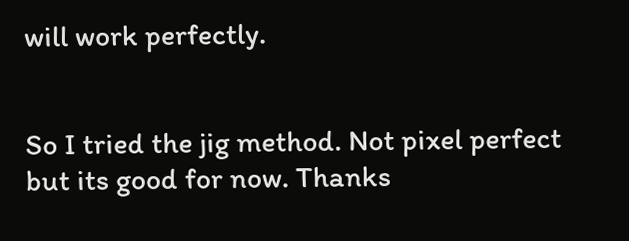will work perfectly.


So I tried the jig method. Not pixel perfect but its good for now. Thanks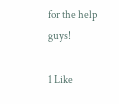for the help guys!

1 Like